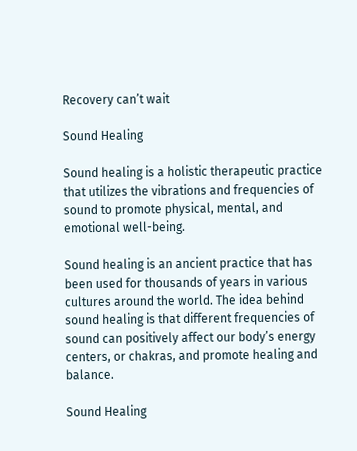Recovery can’t wait

Sound Healing

Sound healing is a holistic therapeutic practice that utilizes the vibrations and frequencies of sound to promote physical, mental, and emotional well-being.

Sound healing is an ancient practice that has been used for thousands of years in various cultures around the world. The idea behind sound healing is that different frequencies of sound can positively affect our body’s energy centers, or chakras, and promote healing and balance.

Sound Healing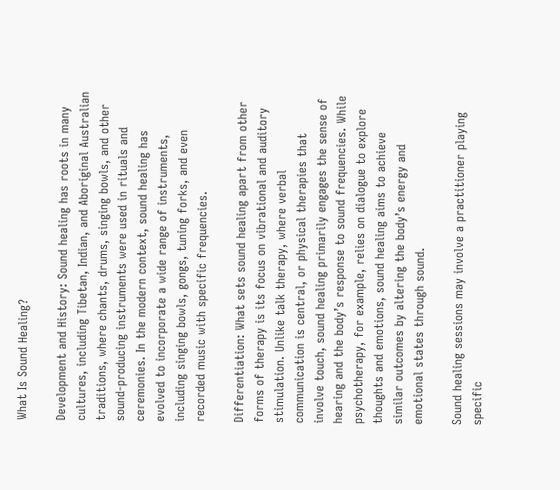What Is Sound Healing?

Development and History: Sound healing has roots in many cultures, including Tibetan, Indian, and Aboriginal Australian traditions, where chants, drums, singing bowls, and other sound-producing instruments were used in rituals and ceremonies. In the modern context, sound healing has evolved to incorporate a wide range of instruments, including singing bowls, gongs, tuning forks, and even recorded music with specific frequencies.

Differentiation: What sets sound healing apart from other forms of therapy is its focus on vibrational and auditory stimulation. Unlike talk therapy, where verbal communication is central, or physical therapies that involve touch, sound healing primarily engages the sense of hearing and the body’s response to sound frequencies. While psychotherapy, for example, relies on dialogue to explore thoughts and emotions, sound healing aims to achieve similar outcomes by altering the body’s energy and emotional states through sound.

Sound healing sessions may involve a practitioner playing specific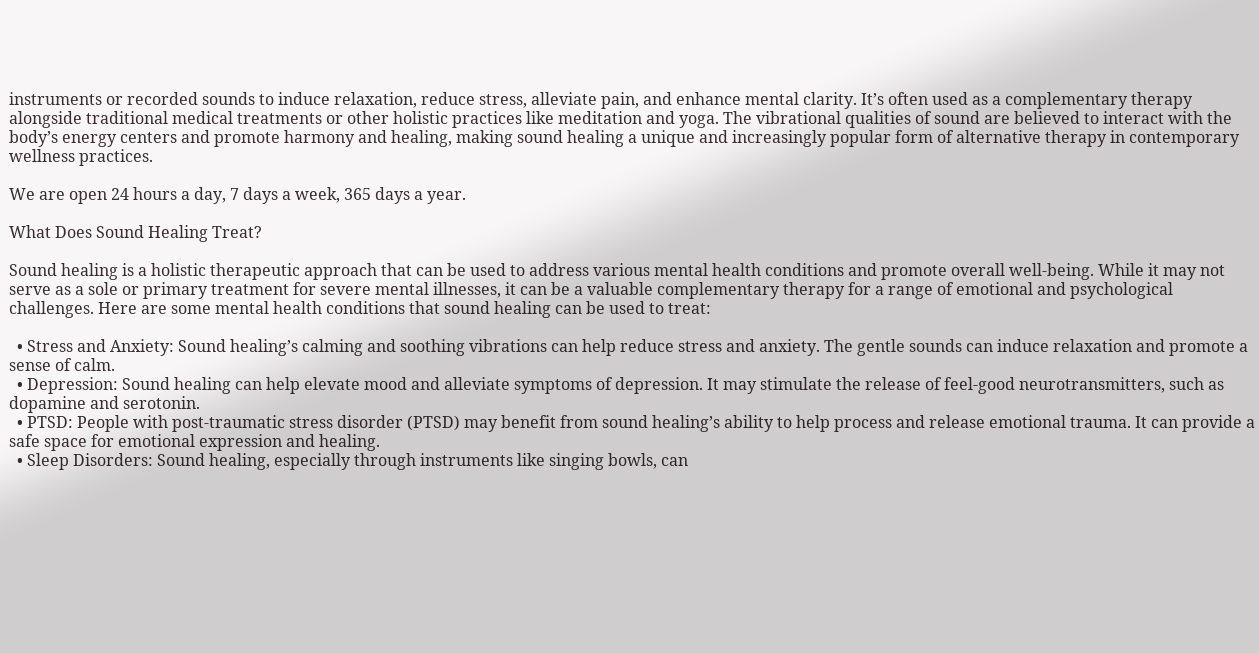instruments or recorded sounds to induce relaxation, reduce stress, alleviate pain, and enhance mental clarity. It’s often used as a complementary therapy alongside traditional medical treatments or other holistic practices like meditation and yoga. The vibrational qualities of sound are believed to interact with the body’s energy centers and promote harmony and healing, making sound healing a unique and increasingly popular form of alternative therapy in contemporary wellness practices.

We are open 24 hours a day, 7 days a week, 365 days a year.

What Does Sound Healing Treat?

Sound healing is a holistic therapeutic approach that can be used to address various mental health conditions and promote overall well-being. While it may not serve as a sole or primary treatment for severe mental illnesses, it can be a valuable complementary therapy for a range of emotional and psychological challenges. Here are some mental health conditions that sound healing can be used to treat:

  • Stress and Anxiety: Sound healing’s calming and soothing vibrations can help reduce stress and anxiety. The gentle sounds can induce relaxation and promote a sense of calm.
  • Depression: Sound healing can help elevate mood and alleviate symptoms of depression. It may stimulate the release of feel-good neurotransmitters, such as dopamine and serotonin.
  • PTSD: People with post-traumatic stress disorder (PTSD) may benefit from sound healing’s ability to help process and release emotional trauma. It can provide a safe space for emotional expression and healing.
  • Sleep Disorders: Sound healing, especially through instruments like singing bowls, can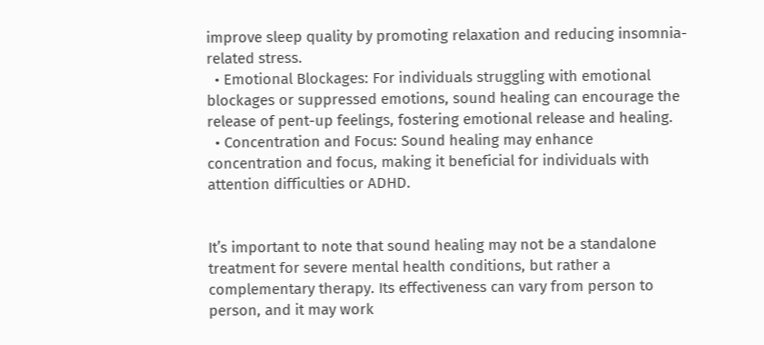improve sleep quality by promoting relaxation and reducing insomnia-related stress.
  • Emotional Blockages: For individuals struggling with emotional blockages or suppressed emotions, sound healing can encourage the release of pent-up feelings, fostering emotional release and healing.
  • Concentration and Focus: Sound healing may enhance concentration and focus, making it beneficial for individuals with attention difficulties or ADHD.


It’s important to note that sound healing may not be a standalone treatment for severe mental health conditions, but rather a complementary therapy. Its effectiveness can vary from person to person, and it may work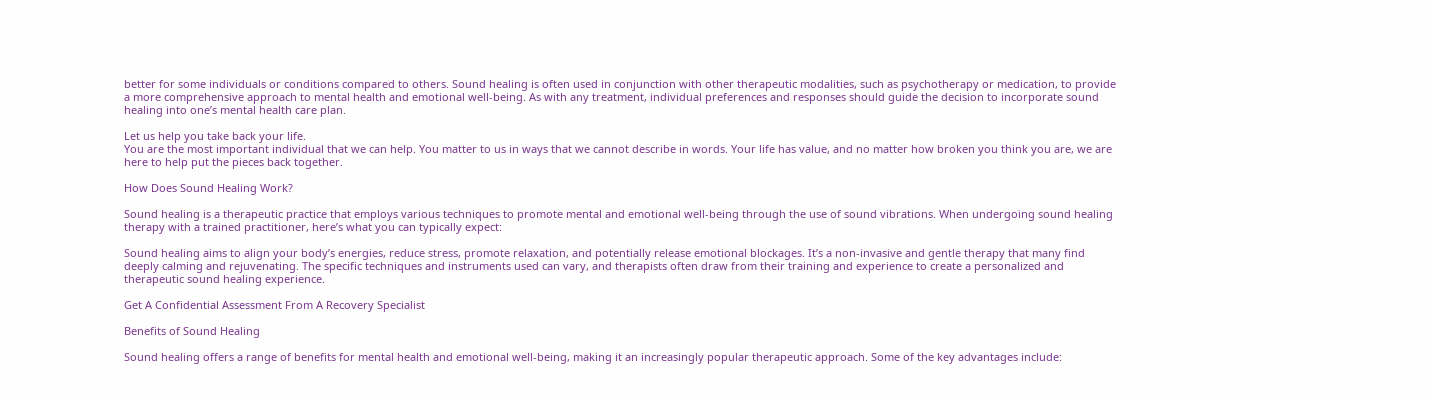better for some individuals or conditions compared to others. Sound healing is often used in conjunction with other therapeutic modalities, such as psychotherapy or medication, to provide a more comprehensive approach to mental health and emotional well-being. As with any treatment, individual preferences and responses should guide the decision to incorporate sound healing into one’s mental health care plan.

Let us help you take back your life.
You are the most important individual that we can help. You matter to us in ways that we cannot describe in words. Your life has value, and no matter how broken you think you are, we are here to help put the pieces back together.

How Does Sound Healing Work?

Sound healing is a therapeutic practice that employs various techniques to promote mental and emotional well-being through the use of sound vibrations. When undergoing sound healing therapy with a trained practitioner, here’s what you can typically expect:

Sound healing aims to align your body’s energies, reduce stress, promote relaxation, and potentially release emotional blockages. It’s a non-invasive and gentle therapy that many find deeply calming and rejuvenating. The specific techniques and instruments used can vary, and therapists often draw from their training and experience to create a personalized and therapeutic sound healing experience.

Get A Confidential Assessment From A Recovery Specialist

Benefits of Sound Healing

Sound healing offers a range of benefits for mental health and emotional well-being, making it an increasingly popular therapeutic approach. Some of the key advantages include: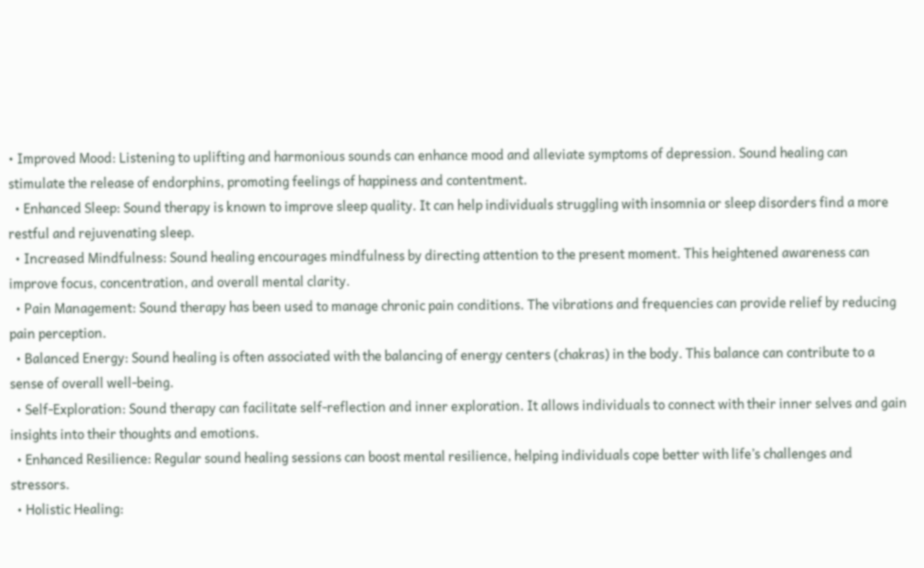• Improved Mood: Listening to uplifting and harmonious sounds can enhance mood and alleviate symptoms of depression. Sound healing can stimulate the release of endorphins, promoting feelings of happiness and contentment.
  • Enhanced Sleep: Sound therapy is known to improve sleep quality. It can help individuals struggling with insomnia or sleep disorders find a more restful and rejuvenating sleep.
  • Increased Mindfulness: Sound healing encourages mindfulness by directing attention to the present moment. This heightened awareness can improve focus, concentration, and overall mental clarity.
  • Pain Management: Sound therapy has been used to manage chronic pain conditions. The vibrations and frequencies can provide relief by reducing pain perception.
  • Balanced Energy: Sound healing is often associated with the balancing of energy centers (chakras) in the body. This balance can contribute to a sense of overall well-being.
  • Self-Exploration: Sound therapy can facilitate self-reflection and inner exploration. It allows individuals to connect with their inner selves and gain insights into their thoughts and emotions.
  • Enhanced Resilience: Regular sound healing sessions can boost mental resilience, helping individuals cope better with life’s challenges and stressors.
  • Holistic Healing: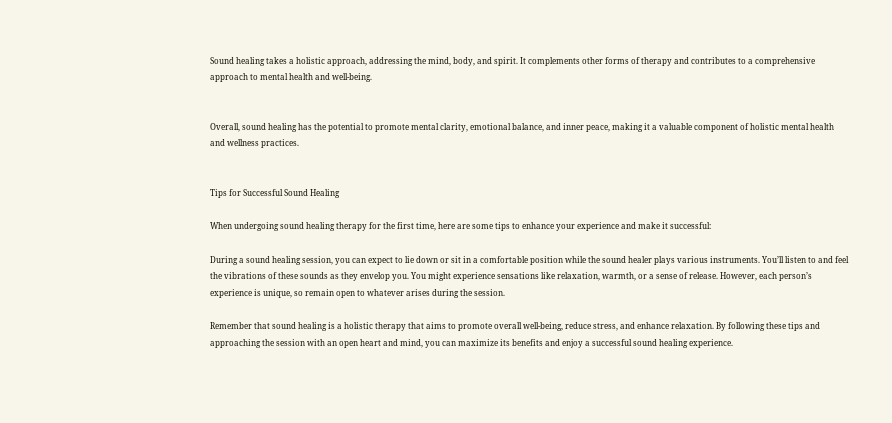Sound healing takes a holistic approach, addressing the mind, body, and spirit. It complements other forms of therapy and contributes to a comprehensive approach to mental health and well-being.


Overall, sound healing has the potential to promote mental clarity, emotional balance, and inner peace, making it a valuable component of holistic mental health and wellness practices.


Tips for Successful Sound Healing

When undergoing sound healing therapy for the first time, here are some tips to enhance your experience and make it successful:

During a sound healing session, you can expect to lie down or sit in a comfortable position while the sound healer plays various instruments. You’ll listen to and feel the vibrations of these sounds as they envelop you. You might experience sensations like relaxation, warmth, or a sense of release. However, each person’s experience is unique, so remain open to whatever arises during the session.

Remember that sound healing is a holistic therapy that aims to promote overall well-being, reduce stress, and enhance relaxation. By following these tips and approaching the session with an open heart and mind, you can maximize its benefits and enjoy a successful sound healing experience.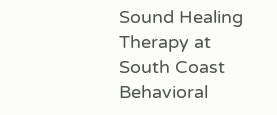Sound Healing Therapy at South Coast Behavioral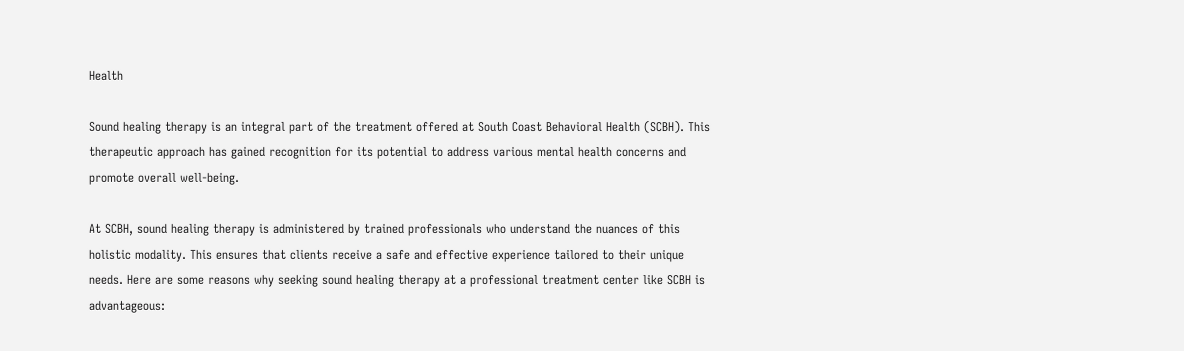Health

Sound healing therapy is an integral part of the treatment offered at South Coast Behavioral Health (SCBH). This therapeutic approach has gained recognition for its potential to address various mental health concerns and promote overall well-being.

At SCBH, sound healing therapy is administered by trained professionals who understand the nuances of this holistic modality. This ensures that clients receive a safe and effective experience tailored to their unique needs. Here are some reasons why seeking sound healing therapy at a professional treatment center like SCBH is advantageous: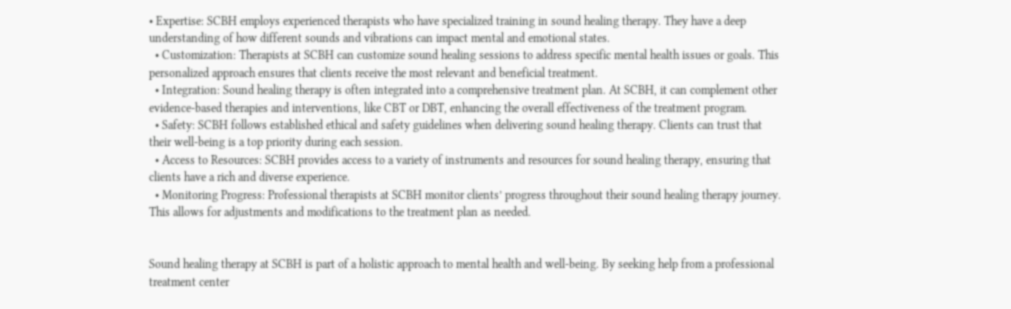• Expertise: SCBH employs experienced therapists who have specialized training in sound healing therapy. They have a deep understanding of how different sounds and vibrations can impact mental and emotional states.
  • Customization: Therapists at SCBH can customize sound healing sessions to address specific mental health issues or goals. This personalized approach ensures that clients receive the most relevant and beneficial treatment.
  • Integration: Sound healing therapy is often integrated into a comprehensive treatment plan. At SCBH, it can complement other evidence-based therapies and interventions, like CBT or DBT, enhancing the overall effectiveness of the treatment program.
  • Safety: SCBH follows established ethical and safety guidelines when delivering sound healing therapy. Clients can trust that their well-being is a top priority during each session.
  • Access to Resources: SCBH provides access to a variety of instruments and resources for sound healing therapy, ensuring that clients have a rich and diverse experience.
  • Monitoring Progress: Professional therapists at SCBH monitor clients’ progress throughout their sound healing therapy journey. This allows for adjustments and modifications to the treatment plan as needed.


Sound healing therapy at SCBH is part of a holistic approach to mental health and well-being. By seeking help from a professional treatment center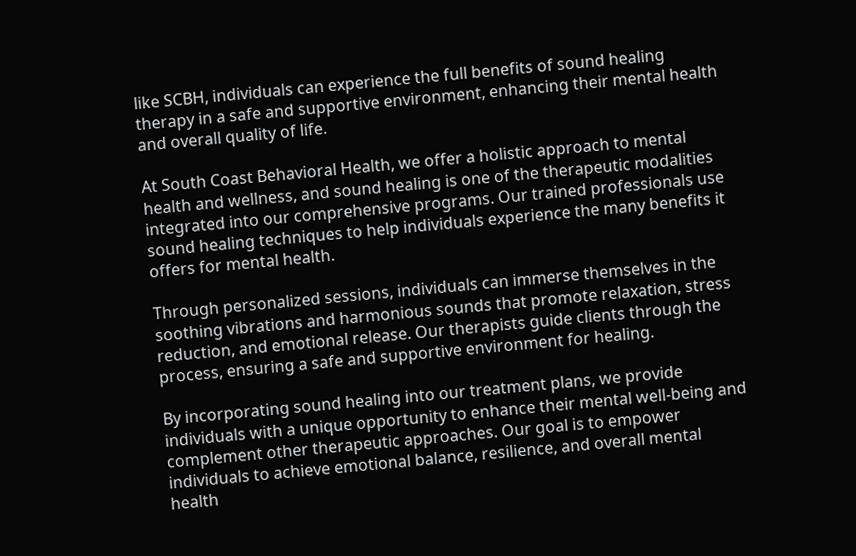like SCBH, individuals can experience the full benefits of sound healing therapy in a safe and supportive environment, enhancing their mental health and overall quality of life.

At South Coast Behavioral Health, we offer a holistic approach to mental health and wellness, and sound healing is one of the therapeutic modalities integrated into our comprehensive programs. Our trained professionals use sound healing techniques to help individuals experience the many benefits it offers for mental health.

Through personalized sessions, individuals can immerse themselves in the soothing vibrations and harmonious sounds that promote relaxation, stress reduction, and emotional release. Our therapists guide clients through the process, ensuring a safe and supportive environment for healing.

By incorporating sound healing into our treatment plans, we provide individuals with a unique opportunity to enhance their mental well-being and complement other therapeutic approaches. Our goal is to empower individuals to achieve emotional balance, resilience, and overall mental health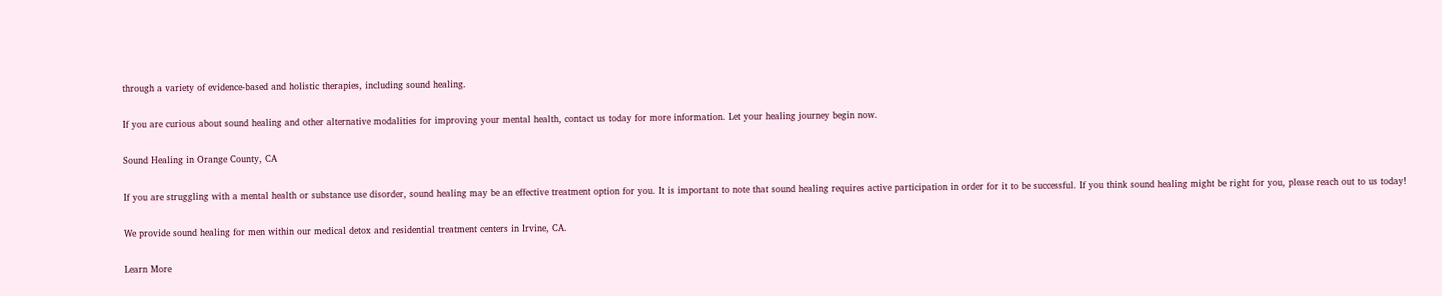through a variety of evidence-based and holistic therapies, including sound healing.

If you are curious about sound healing and other alternative modalities for improving your mental health, contact us today for more information. Let your healing journey begin now.

Sound Healing in Orange County, CA

If you are struggling with a mental health or substance use disorder, sound healing may be an effective treatment option for you. It is important to note that sound healing requires active participation in order for it to be successful. If you think sound healing might be right for you, please reach out to us today!

We provide sound healing for men within our medical detox and residential treatment centers in Irvine, CA.

Learn More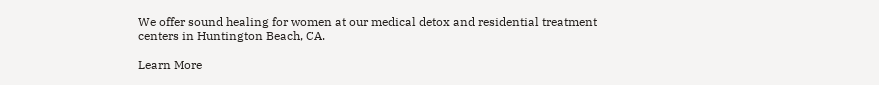We offer sound healing for women at our medical detox and residential treatment centers in Huntington Beach, CA.

Learn More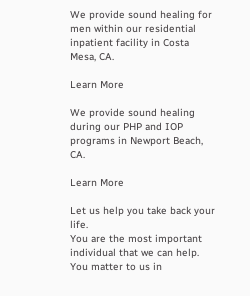We provide sound healing for men within our residential inpatient facility in Costa Mesa, CA.

Learn More

We provide sound healing during our PHP and IOP programs in Newport Beach, CA.

Learn More

Let us help you take back your life.
You are the most important individual that we can help. You matter to us in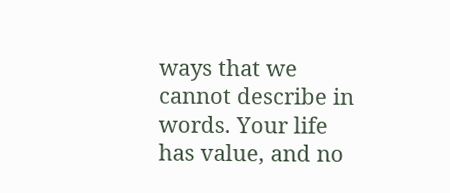ways that we cannot describe in words. Your life has value, and no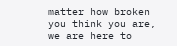matter how broken you think you are, we are here to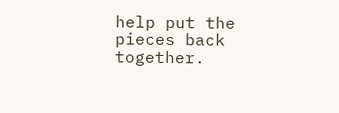help put the pieces back together.